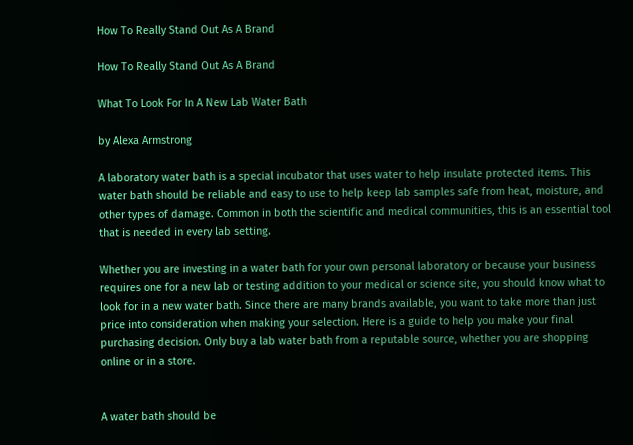How To Really Stand Out As A Brand

How To Really Stand Out As A Brand

What To Look For In A New Lab Water Bath

by Alexa Armstrong

A laboratory water bath is a special incubator that uses water to help insulate protected items. This water bath should be reliable and easy to use to help keep lab samples safe from heat, moisture, and other types of damage. Common in both the scientific and medical communities, this is an essential tool that is needed in every lab setting.

Whether you are investing in a water bath for your own personal laboratory or because your business requires one for a new lab or testing addition to your medical or science site, you should know what to look for in a new water bath. Since there are many brands available, you want to take more than just price into consideration when making your selection. Here is a guide to help you make your final purchasing decision. Only buy a lab water bath from a reputable source, whether you are shopping online or in a store.


A water bath should be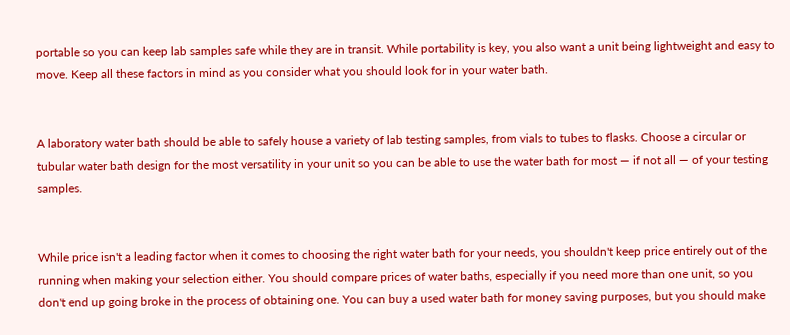portable so you can keep lab samples safe while they are in transit. While portability is key, you also want a unit being lightweight and easy to move. Keep all these factors in mind as you consider what you should look for in your water bath.


A laboratory water bath should be able to safely house a variety of lab testing samples, from vials to tubes to flasks. Choose a circular or tubular water bath design for the most versatility in your unit so you can be able to use the water bath for most — if not all — of your testing samples.


While price isn't a leading factor when it comes to choosing the right water bath for your needs, you shouldn't keep price entirely out of the running when making your selection either. You should compare prices of water baths, especially if you need more than one unit, so you don't end up going broke in the process of obtaining one. You can buy a used water bath for money saving purposes, but you should make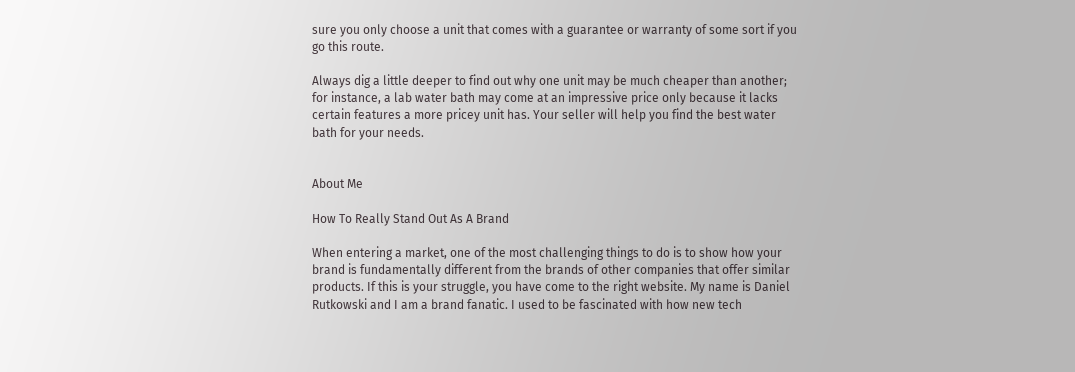sure you only choose a unit that comes with a guarantee or warranty of some sort if you go this route.

Always dig a little deeper to find out why one unit may be much cheaper than another; for instance, a lab water bath may come at an impressive price only because it lacks certain features a more pricey unit has. Your seller will help you find the best water bath for your needs.


About Me

How To Really Stand Out As A Brand

When entering a market, one of the most challenging things to do is to show how your brand is fundamentally different from the brands of other companies that offer similar products. If this is your struggle, you have come to the right website. My name is Daniel Rutkowski and I am a brand fanatic. I used to be fascinated with how new tech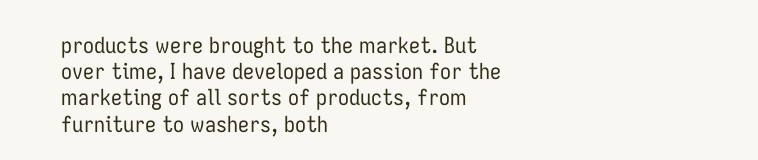products were brought to the market. But over time, I have developed a passion for the marketing of all sorts of products, from furniture to washers, both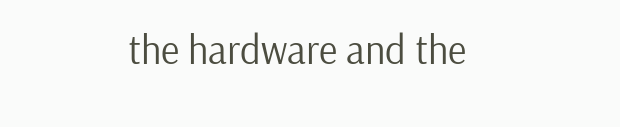the hardware and the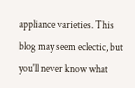appliance varieties. This blog may seem eclectic, but you'll never know what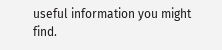useful information you might find.